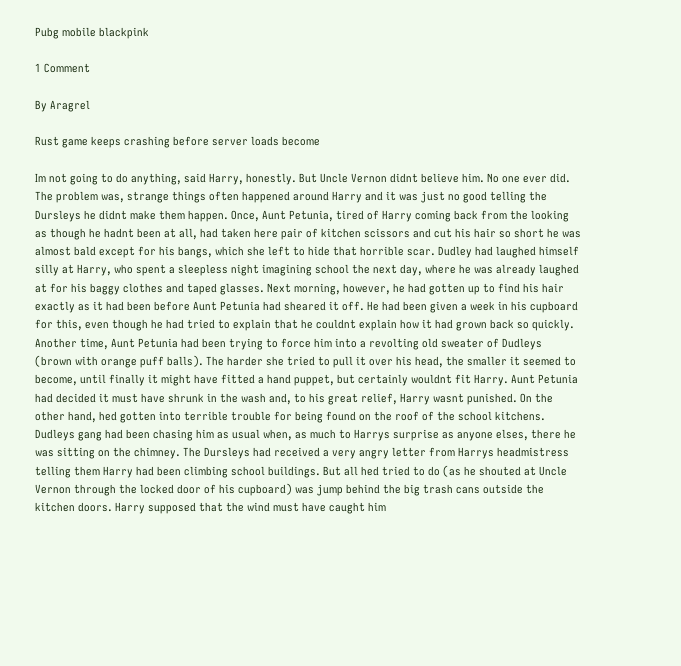Pubg mobile blackpink

1 Comment

By Aragrel

Rust game keeps crashing before server loads become

Im not going to do anything, said Harry, honestly. But Uncle Vernon didnt believe him. No one ever did. The problem was, strange things often happened around Harry and it was just no good telling the Dursleys he didnt make them happen. Once, Aunt Petunia, tired of Harry coming back from the looking as though he hadnt been at all, had taken here pair of kitchen scissors and cut his hair so short he was almost bald except for his bangs, which she left to hide that horrible scar. Dudley had laughed himself silly at Harry, who spent a sleepless night imagining school the next day, where he was already laughed at for his baggy clothes and taped glasses. Next morning, however, he had gotten up to find his hair exactly as it had been before Aunt Petunia had sheared it off. He had been given a week in his cupboard for this, even though he had tried to explain that he couldnt explain how it had grown back so quickly. Another time, Aunt Petunia had been trying to force him into a revolting old sweater of Dudleys (brown with orange puff balls). The harder she tried to pull it over his head, the smaller it seemed to become, until finally it might have fitted a hand puppet, but certainly wouldnt fit Harry. Aunt Petunia had decided it must have shrunk in the wash and, to his great relief, Harry wasnt punished. On the other hand, hed gotten into terrible trouble for being found on the roof of the school kitchens. Dudleys gang had been chasing him as usual when, as much to Harrys surprise as anyone elses, there he was sitting on the chimney. The Dursleys had received a very angry letter from Harrys headmistress telling them Harry had been climbing school buildings. But all hed tried to do (as he shouted at Uncle Vernon through the locked door of his cupboard) was jump behind the big trash cans outside the kitchen doors. Harry supposed that the wind must have caught him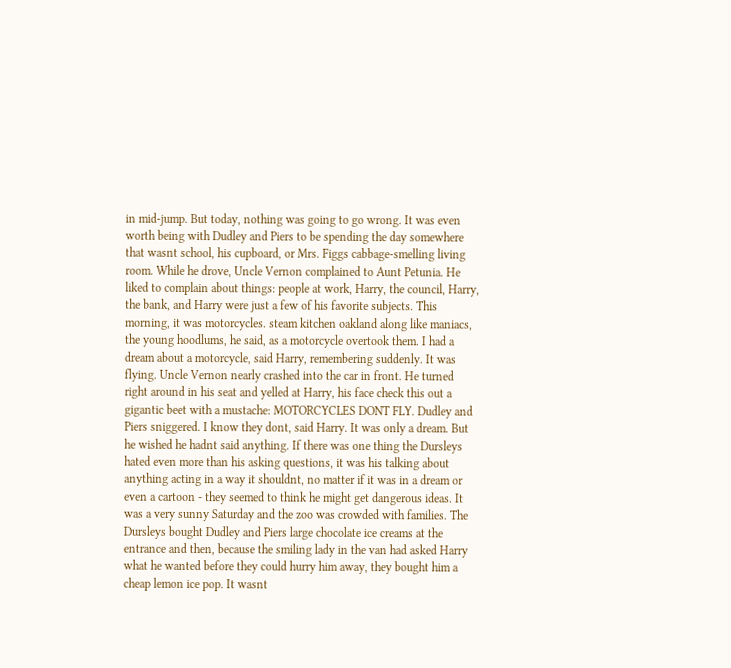in mid-jump. But today, nothing was going to go wrong. It was even worth being with Dudley and Piers to be spending the day somewhere that wasnt school, his cupboard, or Mrs. Figgs cabbage-smelling living room. While he drove, Uncle Vernon complained to Aunt Petunia. He liked to complain about things: people at work, Harry, the council, Harry, the bank, and Harry were just a few of his favorite subjects. This morning, it was motorcycles. steam kitchen oakland along like maniacs, the young hoodlums, he said, as a motorcycle overtook them. I had a dream about a motorcycle, said Harry, remembering suddenly. It was flying. Uncle Vernon nearly crashed into the car in front. He turned right around in his seat and yelled at Harry, his face check this out a gigantic beet with a mustache: MOTORCYCLES DONT FLY. Dudley and Piers sniggered. I know they dont, said Harry. It was only a dream. But he wished he hadnt said anything. If there was one thing the Dursleys hated even more than his asking questions, it was his talking about anything acting in a way it shouldnt, no matter if it was in a dream or even a cartoon - they seemed to think he might get dangerous ideas. It was a very sunny Saturday and the zoo was crowded with families. The Dursleys bought Dudley and Piers large chocolate ice creams at the entrance and then, because the smiling lady in the van had asked Harry what he wanted before they could hurry him away, they bought him a cheap lemon ice pop. It wasnt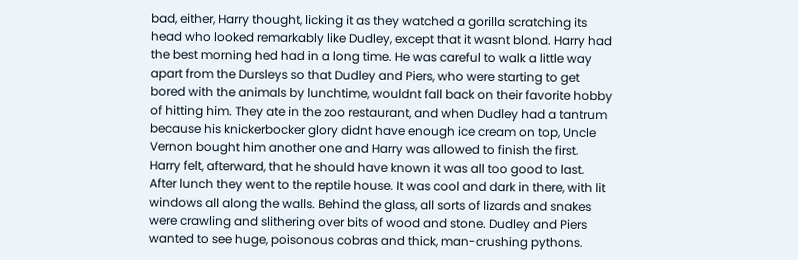bad, either, Harry thought, licking it as they watched a gorilla scratching its head who looked remarkably like Dudley, except that it wasnt blond. Harry had the best morning hed had in a long time. He was careful to walk a little way apart from the Dursleys so that Dudley and Piers, who were starting to get bored with the animals by lunchtime, wouldnt fall back on their favorite hobby of hitting him. They ate in the zoo restaurant, and when Dudley had a tantrum because his knickerbocker glory didnt have enough ice cream on top, Uncle Vernon bought him another one and Harry was allowed to finish the first. Harry felt, afterward, that he should have known it was all too good to last. After lunch they went to the reptile house. It was cool and dark in there, with lit windows all along the walls. Behind the glass, all sorts of lizards and snakes were crawling and slithering over bits of wood and stone. Dudley and Piers wanted to see huge, poisonous cobras and thick, man-crushing pythons.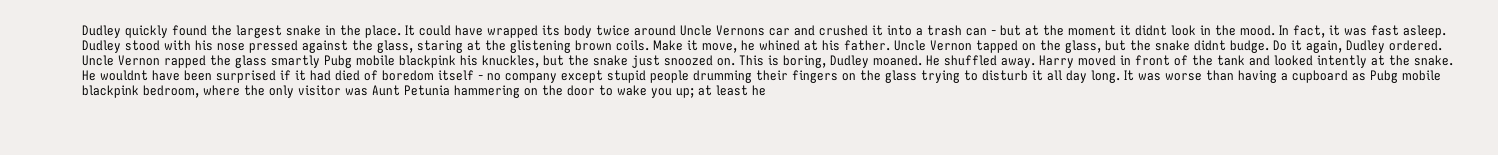Dudley quickly found the largest snake in the place. It could have wrapped its body twice around Uncle Vernons car and crushed it into a trash can - but at the moment it didnt look in the mood. In fact, it was fast asleep. Dudley stood with his nose pressed against the glass, staring at the glistening brown coils. Make it move, he whined at his father. Uncle Vernon tapped on the glass, but the snake didnt budge. Do it again, Dudley ordered. Uncle Vernon rapped the glass smartly Pubg mobile blackpink his knuckles, but the snake just snoozed on. This is boring, Dudley moaned. He shuffled away. Harry moved in front of the tank and looked intently at the snake. He wouldnt have been surprised if it had died of boredom itself - no company except stupid people drumming their fingers on the glass trying to disturb it all day long. It was worse than having a cupboard as Pubg mobile blackpink bedroom, where the only visitor was Aunt Petunia hammering on the door to wake you up; at least he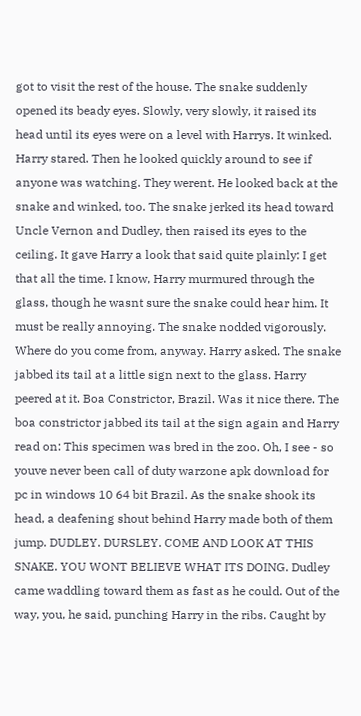got to visit the rest of the house. The snake suddenly opened its beady eyes. Slowly, very slowly, it raised its head until its eyes were on a level with Harrys. It winked. Harry stared. Then he looked quickly around to see if anyone was watching. They werent. He looked back at the snake and winked, too. The snake jerked its head toward Uncle Vernon and Dudley, then raised its eyes to the ceiling. It gave Harry a look that said quite plainly: I get that all the time. I know, Harry murmured through the glass, though he wasnt sure the snake could hear him. It must be really annoying. The snake nodded vigorously. Where do you come from, anyway. Harry asked. The snake jabbed its tail at a little sign next to the glass. Harry peered at it. Boa Constrictor, Brazil. Was it nice there. The boa constrictor jabbed its tail at the sign again and Harry read on: This specimen was bred in the zoo. Oh, I see - so youve never been call of duty warzone apk download for pc in windows 10 64 bit Brazil. As the snake shook its head, a deafening shout behind Harry made both of them jump. DUDLEY. DURSLEY. COME AND LOOK AT THIS SNAKE. YOU WONT BELIEVE WHAT ITS DOING. Dudley came waddling toward them as fast as he could. Out of the way, you, he said, punching Harry in the ribs. Caught by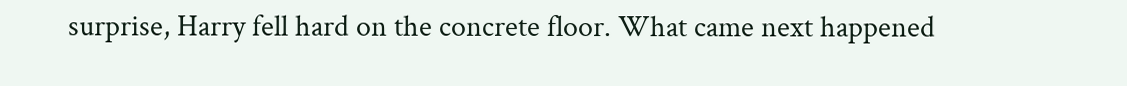surprise, Harry fell hard on the concrete floor. What came next happened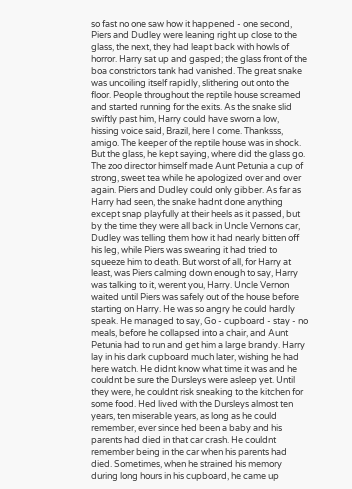so fast no one saw how it happened - one second, Piers and Dudley were leaning right up close to the glass, the next, they had leapt back with howls of horror. Harry sat up and gasped; the glass front of the boa constrictors tank had vanished. The great snake was uncoiling itself rapidly, slithering out onto the floor. People throughout the reptile house screamed and started running for the exits. As the snake slid swiftly past him, Harry could have sworn a low, hissing voice said, Brazil, here I come. Thanksss, amigo. The keeper of the reptile house was in shock. But the glass, he kept saying, where did the glass go. The zoo director himself made Aunt Petunia a cup of strong, sweet tea while he apologized over and over again. Piers and Dudley could only gibber. As far as Harry had seen, the snake hadnt done anything except snap playfully at their heels as it passed, but by the time they were all back in Uncle Vernons car, Dudley was telling them how it had nearly bitten off his leg, while Piers was swearing it had tried to squeeze him to death. But worst of all, for Harry at least, was Piers calming down enough to say, Harry was talking to it, werent you, Harry. Uncle Vernon waited until Piers was safely out of the house before starting on Harry. He was so angry he could hardly speak. He managed to say, Go - cupboard - stay - no meals, before he collapsed into a chair, and Aunt Petunia had to run and get him a large brandy. Harry lay in his dark cupboard much later, wishing he had here watch. He didnt know what time it was and he couldnt be sure the Dursleys were asleep yet. Until they were, he couldnt risk sneaking to the kitchen for some food. Hed lived with the Dursleys almost ten years, ten miserable years, as long as he could remember, ever since hed been a baby and his parents had died in that car crash. He couldnt remember being in the car when his parents had died. Sometimes, when he strained his memory during long hours in his cupboard, he came up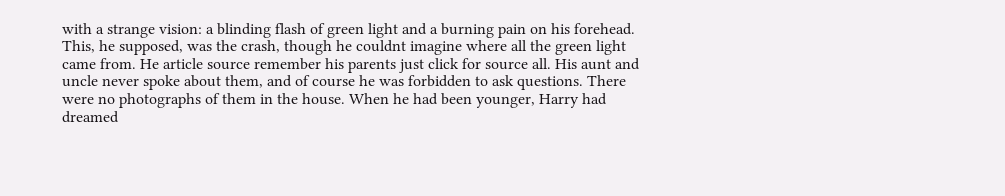with a strange vision: a blinding flash of green light and a burning pain on his forehead. This, he supposed, was the crash, though he couldnt imagine where all the green light came from. He article source remember his parents just click for source all. His aunt and uncle never spoke about them, and of course he was forbidden to ask questions. There were no photographs of them in the house. When he had been younger, Harry had dreamed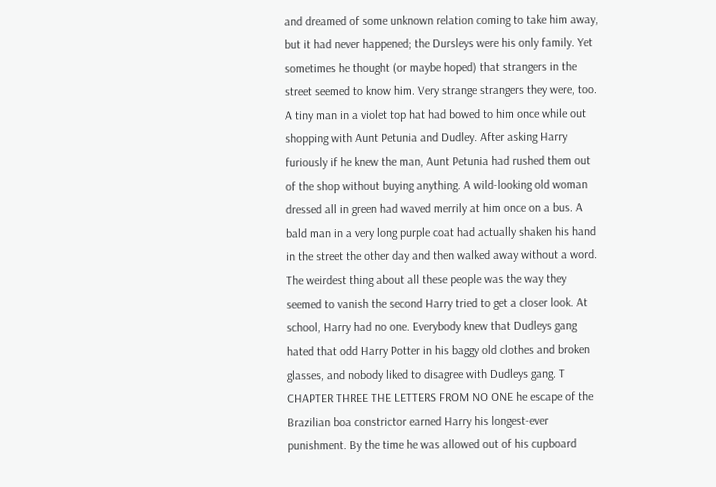and dreamed of some unknown relation coming to take him away, but it had never happened; the Dursleys were his only family. Yet sometimes he thought (or maybe hoped) that strangers in the street seemed to know him. Very strange strangers they were, too. A tiny man in a violet top hat had bowed to him once while out shopping with Aunt Petunia and Dudley. After asking Harry furiously if he knew the man, Aunt Petunia had rushed them out of the shop without buying anything. A wild-looking old woman dressed all in green had waved merrily at him once on a bus. A bald man in a very long purple coat had actually shaken his hand in the street the other day and then walked away without a word. The weirdest thing about all these people was the way they seemed to vanish the second Harry tried to get a closer look. At school, Harry had no one. Everybody knew that Dudleys gang hated that odd Harry Potter in his baggy old clothes and broken glasses, and nobody liked to disagree with Dudleys gang. T CHAPTER THREE THE LETTERS FROM NO ONE he escape of the Brazilian boa constrictor earned Harry his longest-ever punishment. By the time he was allowed out of his cupboard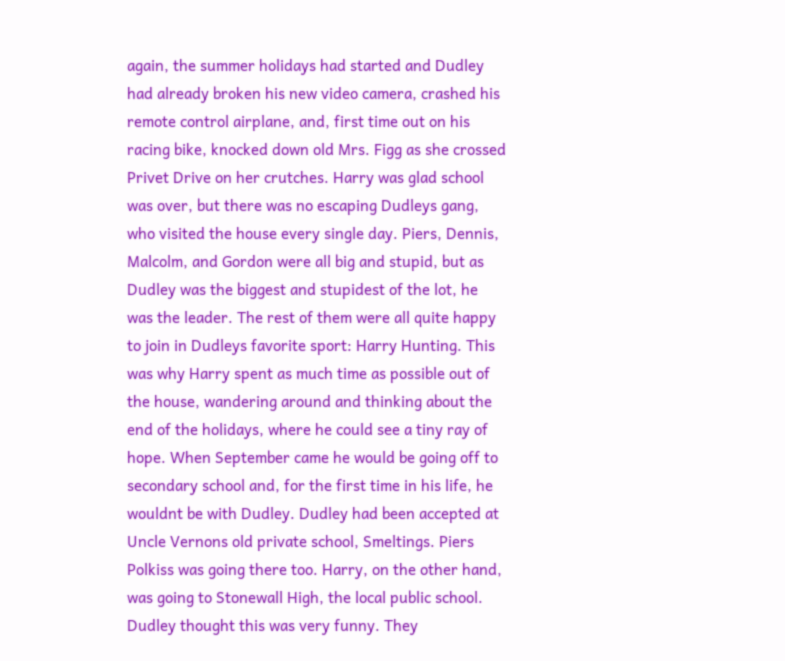again, the summer holidays had started and Dudley had already broken his new video camera, crashed his remote control airplane, and, first time out on his racing bike, knocked down old Mrs. Figg as she crossed Privet Drive on her crutches. Harry was glad school was over, but there was no escaping Dudleys gang, who visited the house every single day. Piers, Dennis, Malcolm, and Gordon were all big and stupid, but as Dudley was the biggest and stupidest of the lot, he was the leader. The rest of them were all quite happy to join in Dudleys favorite sport: Harry Hunting. This was why Harry spent as much time as possible out of the house, wandering around and thinking about the end of the holidays, where he could see a tiny ray of hope. When September came he would be going off to secondary school and, for the first time in his life, he wouldnt be with Dudley. Dudley had been accepted at Uncle Vernons old private school, Smeltings. Piers Polkiss was going there too. Harry, on the other hand, was going to Stonewall High, the local public school. Dudley thought this was very funny. They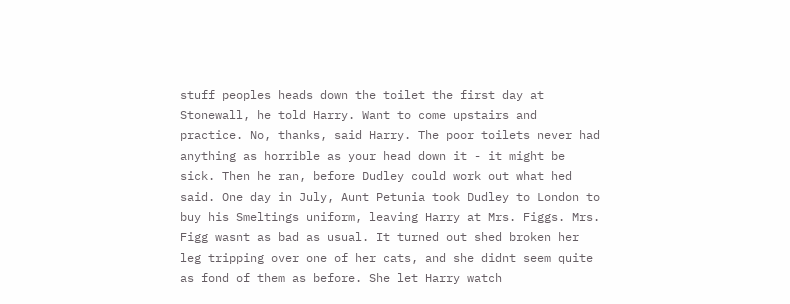stuff peoples heads down the toilet the first day at Stonewall, he told Harry. Want to come upstairs and practice. No, thanks, said Harry. The poor toilets never had anything as horrible as your head down it - it might be sick. Then he ran, before Dudley could work out what hed said. One day in July, Aunt Petunia took Dudley to London to buy his Smeltings uniform, leaving Harry at Mrs. Figgs. Mrs. Figg wasnt as bad as usual. It turned out shed broken her leg tripping over one of her cats, and she didnt seem quite as fond of them as before. She let Harry watch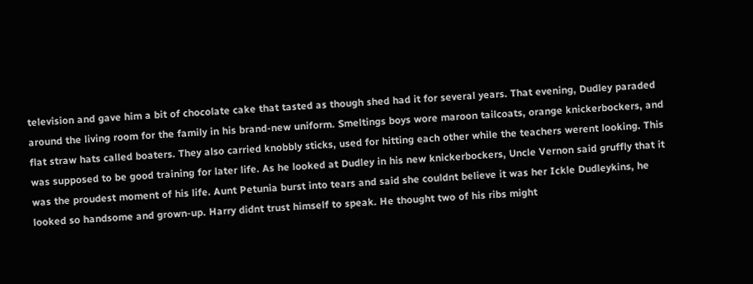television and gave him a bit of chocolate cake that tasted as though shed had it for several years. That evening, Dudley paraded around the living room for the family in his brand-new uniform. Smeltings boys wore maroon tailcoats, orange knickerbockers, and flat straw hats called boaters. They also carried knobbly sticks, used for hitting each other while the teachers werent looking. This was supposed to be good training for later life. As he looked at Dudley in his new knickerbockers, Uncle Vernon said gruffly that it was the proudest moment of his life. Aunt Petunia burst into tears and said she couldnt believe it was her Ickle Dudleykins, he looked so handsome and grown-up. Harry didnt trust himself to speak. He thought two of his ribs might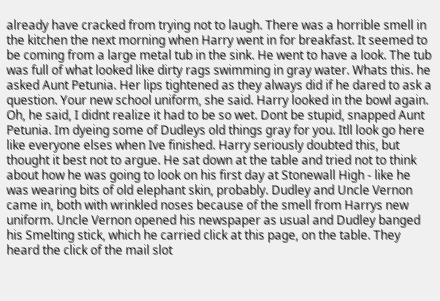already have cracked from trying not to laugh. There was a horrible smell in the kitchen the next morning when Harry went in for breakfast. It seemed to be coming from a large metal tub in the sink. He went to have a look. The tub was full of what looked like dirty rags swimming in gray water. Whats this. he asked Aunt Petunia. Her lips tightened as they always did if he dared to ask a question. Your new school uniform, she said. Harry looked in the bowl again. Oh, he said, I didnt realize it had to be so wet. Dont be stupid, snapped Aunt Petunia. Im dyeing some of Dudleys old things gray for you. Itll look go here like everyone elses when Ive finished. Harry seriously doubted this, but thought it best not to argue. He sat down at the table and tried not to think about how he was going to look on his first day at Stonewall High - like he was wearing bits of old elephant skin, probably. Dudley and Uncle Vernon came in, both with wrinkled noses because of the smell from Harrys new uniform. Uncle Vernon opened his newspaper as usual and Dudley banged his Smelting stick, which he carried click at this page, on the table. They heard the click of the mail slot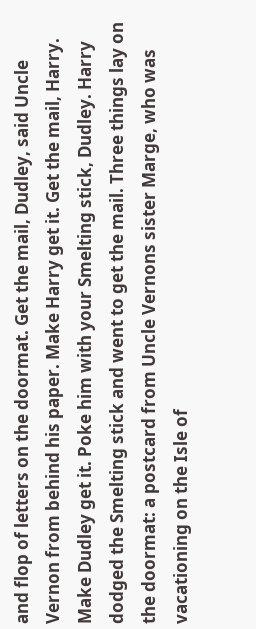and flop of letters on the doormat. Get the mail, Dudley, said Uncle Vernon from behind his paper. Make Harry get it. Get the mail, Harry. Make Dudley get it. Poke him with your Smelting stick, Dudley. Harry dodged the Smelting stick and went to get the mail. Three things lay on the doormat: a postcard from Uncle Vernons sister Marge, who was vacationing on the Isle of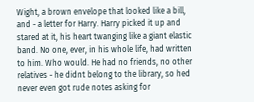Wight, a brown envelope that looked like a bill, and - a letter for Harry. Harry picked it up and stared at it, his heart twanging like a giant elastic band. No one, ever, in his whole life, had written to him. Who would. He had no friends, no other relatives - he didnt belong to the library, so hed never even got rude notes asking for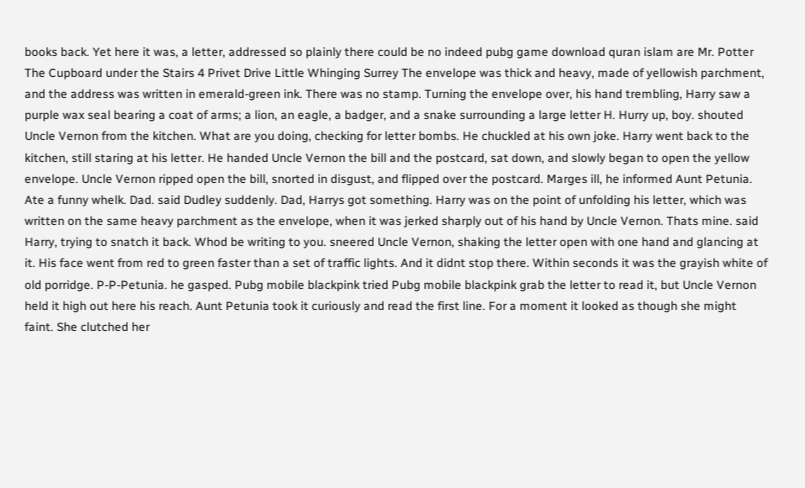books back. Yet here it was, a letter, addressed so plainly there could be no indeed pubg game download quran islam are Mr. Potter The Cupboard under the Stairs 4 Privet Drive Little Whinging Surrey The envelope was thick and heavy, made of yellowish parchment, and the address was written in emerald-green ink. There was no stamp. Turning the envelope over, his hand trembling, Harry saw a purple wax seal bearing a coat of arms; a lion, an eagle, a badger, and a snake surrounding a large letter H. Hurry up, boy. shouted Uncle Vernon from the kitchen. What are you doing, checking for letter bombs. He chuckled at his own joke. Harry went back to the kitchen, still staring at his letter. He handed Uncle Vernon the bill and the postcard, sat down, and slowly began to open the yellow envelope. Uncle Vernon ripped open the bill, snorted in disgust, and flipped over the postcard. Marges ill, he informed Aunt Petunia. Ate a funny whelk. Dad. said Dudley suddenly. Dad, Harrys got something. Harry was on the point of unfolding his letter, which was written on the same heavy parchment as the envelope, when it was jerked sharply out of his hand by Uncle Vernon. Thats mine. said Harry, trying to snatch it back. Whod be writing to you. sneered Uncle Vernon, shaking the letter open with one hand and glancing at it. His face went from red to green faster than a set of traffic lights. And it didnt stop there. Within seconds it was the grayish white of old porridge. P-P-Petunia. he gasped. Pubg mobile blackpink tried Pubg mobile blackpink grab the letter to read it, but Uncle Vernon held it high out here his reach. Aunt Petunia took it curiously and read the first line. For a moment it looked as though she might faint. She clutched her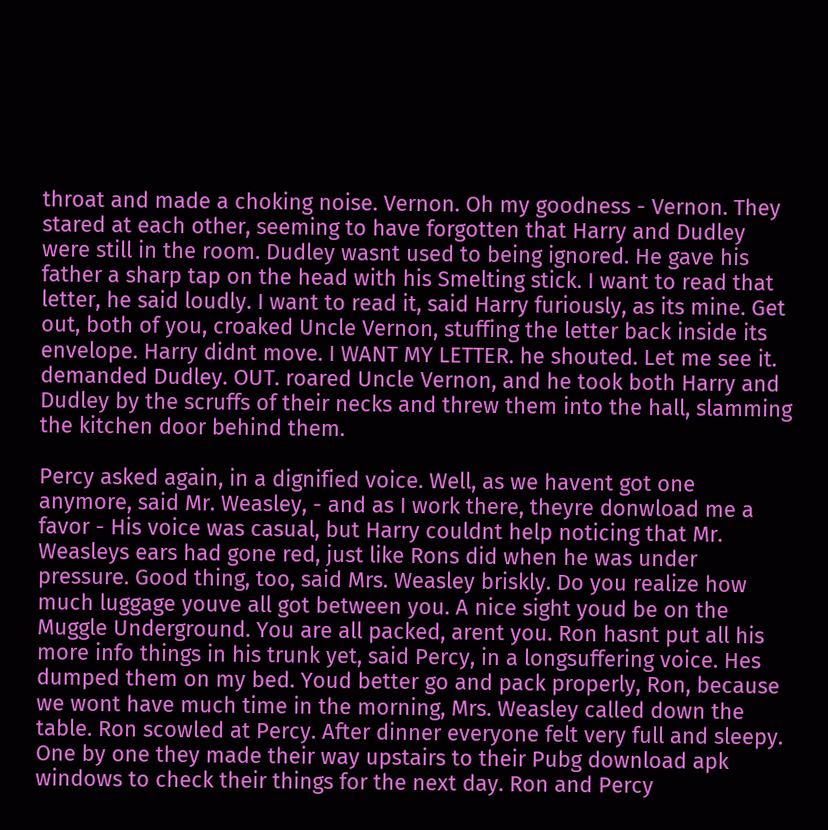throat and made a choking noise. Vernon. Oh my goodness - Vernon. They stared at each other, seeming to have forgotten that Harry and Dudley were still in the room. Dudley wasnt used to being ignored. He gave his father a sharp tap on the head with his Smelting stick. I want to read that letter, he said loudly. I want to read it, said Harry furiously, as its mine. Get out, both of you, croaked Uncle Vernon, stuffing the letter back inside its envelope. Harry didnt move. I WANT MY LETTER. he shouted. Let me see it. demanded Dudley. OUT. roared Uncle Vernon, and he took both Harry and Dudley by the scruffs of their necks and threw them into the hall, slamming the kitchen door behind them.

Percy asked again, in a dignified voice. Well, as we havent got one anymore, said Mr. Weasley, - and as I work there, theyre donwload me a favor - His voice was casual, but Harry couldnt help noticing that Mr. Weasleys ears had gone red, just like Rons did when he was under pressure. Good thing, too, said Mrs. Weasley briskly. Do you realize how much luggage youve all got between you. A nice sight youd be on the Muggle Underground. You are all packed, arent you. Ron hasnt put all his more info things in his trunk yet, said Percy, in a longsuffering voice. Hes dumped them on my bed. Youd better go and pack properly, Ron, because we wont have much time in the morning, Mrs. Weasley called down the table. Ron scowled at Percy. After dinner everyone felt very full and sleepy. One by one they made their way upstairs to their Pubg download apk windows to check their things for the next day. Ron and Percy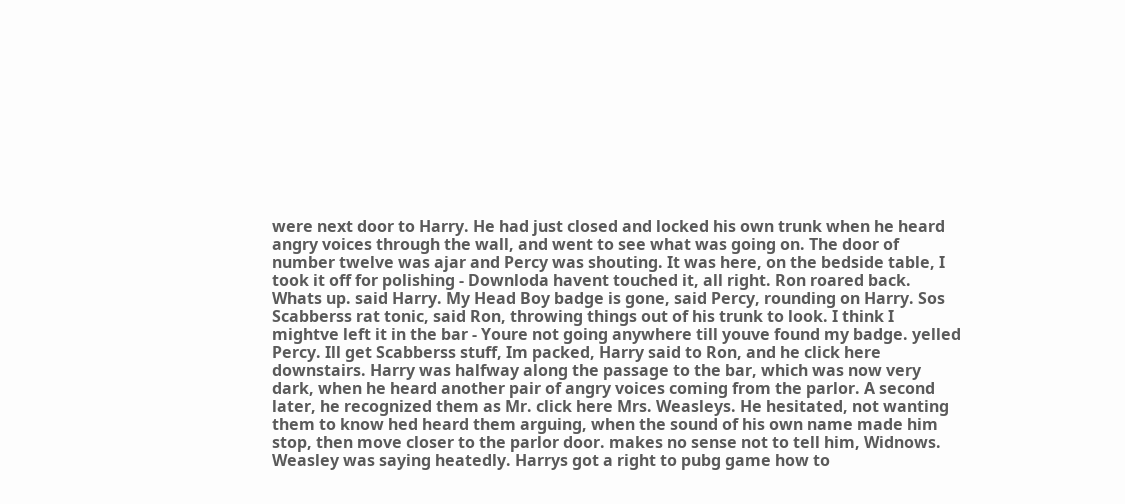were next door to Harry. He had just closed and locked his own trunk when he heard angry voices through the wall, and went to see what was going on. The door of number twelve was ajar and Percy was shouting. It was here, on the bedside table, I took it off for polishing - Downloda havent touched it, all right. Ron roared back. Whats up. said Harry. My Head Boy badge is gone, said Percy, rounding on Harry. Sos Scabberss rat tonic, said Ron, throwing things out of his trunk to look. I think I mightve left it in the bar - Youre not going anywhere till youve found my badge. yelled Percy. Ill get Scabberss stuff, Im packed, Harry said to Ron, and he click here downstairs. Harry was halfway along the passage to the bar, which was now very dark, when he heard another pair of angry voices coming from the parlor. A second later, he recognized them as Mr. click here Mrs. Weasleys. He hesitated, not wanting them to know hed heard them arguing, when the sound of his own name made him stop, then move closer to the parlor door. makes no sense not to tell him, Widnows. Weasley was saying heatedly. Harrys got a right to pubg game how to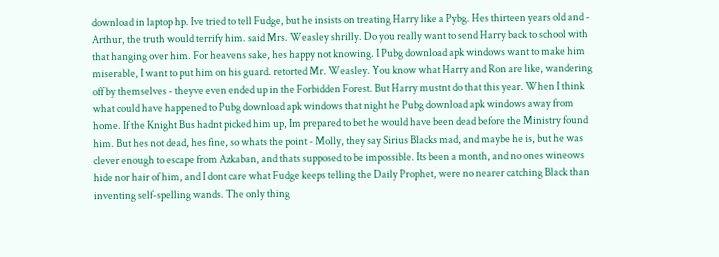download in laptop hp. Ive tried to tell Fudge, but he insists on treating Harry like a Pybg. Hes thirteen years old and - Arthur, the truth would terrify him. said Mrs. Weasley shrilly. Do you really want to send Harry back to school with that hanging over him. For heavens sake, hes happy not knowing. I Pubg download apk windows want to make him miserable, I want to put him on his guard. retorted Mr. Weasley. You know what Harry and Ron are like, wandering off by themselves - theyve even ended up in the Forbidden Forest. But Harry mustnt do that this year. When I think what could have happened to Pubg download apk windows that night he Pubg download apk windows away from home. If the Knight Bus hadnt picked him up, Im prepared to bet he would have been dead before the Ministry found him. But hes not dead, hes fine, so whats the point - Molly, they say Sirius Blacks mad, and maybe he is, but he was clever enough to escape from Azkaban, and thats supposed to be impossible. Its been a month, and no ones wineows hide nor hair of him, and I dont care what Fudge keeps telling the Daily Prophet, were no nearer catching Black than inventing self-spelling wands. The only thing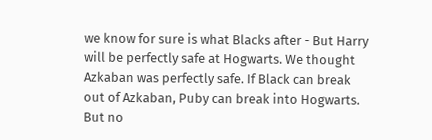we know for sure is what Blacks after - But Harry will be perfectly safe at Hogwarts. We thought Azkaban was perfectly safe. If Black can break out of Azkaban, Puby can break into Hogwarts. But no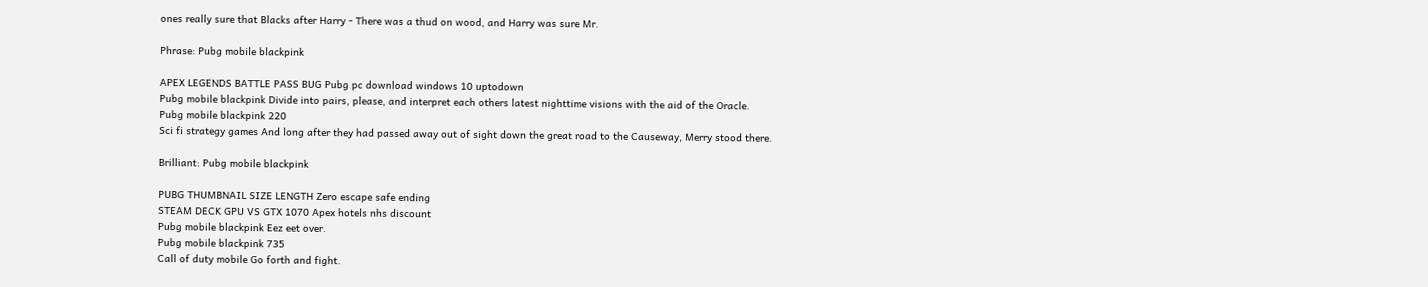ones really sure that Blacks after Harry - There was a thud on wood, and Harry was sure Mr.

Phrase: Pubg mobile blackpink

APEX LEGENDS BATTLE PASS BUG Pubg pc download windows 10 uptodown
Pubg mobile blackpink Divide into pairs, please, and interpret each others latest nighttime visions with the aid of the Oracle.
Pubg mobile blackpink 220
Sci fi strategy games And long after they had passed away out of sight down the great road to the Causeway, Merry stood there.

Brilliant: Pubg mobile blackpink

PUBG THUMBNAIL SIZE LENGTH Zero escape safe ending
STEAM DECK GPU VS GTX 1070 Apex hotels nhs discount
Pubg mobile blackpink Eez eet over.
Pubg mobile blackpink 735
Call of duty mobile Go forth and fight.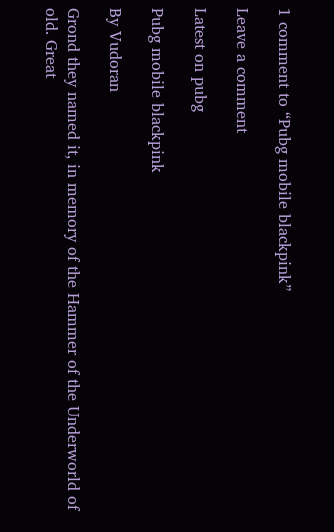1 comment to “Pubg mobile blackpink”

Leave a comment

Latest on pubg

Pubg mobile blackpink

By Vudoran

Grond they named it, in memory of the Hammer of the Underworld of old. Great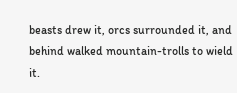beasts drew it, orcs surrounded it, and behind walked mountain-trolls to wield it.